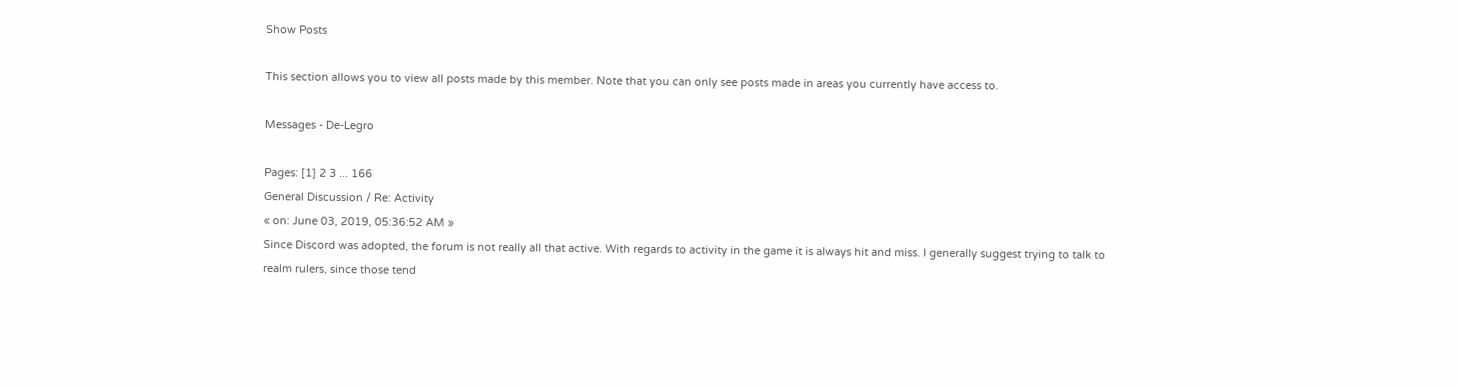Show Posts

This section allows you to view all posts made by this member. Note that you can only see posts made in areas you currently have access to.

Messages - De-Legro

Pages: [1] 2 3 ... 166
General Discussion / Re: Activity
« on: June 03, 2019, 05:36:52 AM »
Since Discord was adopted, the forum is not really all that active. With regards to activity in the game it is always hit and miss. I generally suggest trying to talk to realm rulers, since those tend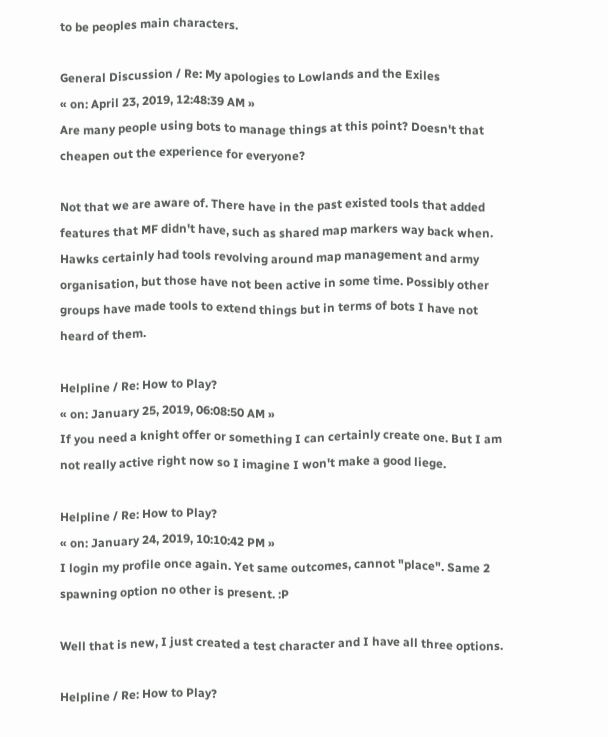to be peoples main characters.

General Discussion / Re: My apologies to Lowlands and the Exiles
« on: April 23, 2019, 12:48:39 AM »
Are many people using bots to manage things at this point? Doesn't that cheapen out the experience for everyone?

Not that we are aware of. There have in the past existed tools that added features that MF didn't have, such as shared map markers way back when. Hawks certainly had tools revolving around map management and army organisation, but those have not been active in some time. Possibly other groups have made tools to extend things but in terms of bots I have not heard of them.

Helpline / Re: How to Play?
« on: January 25, 2019, 06:08:50 AM »
If you need a knight offer or something I can certainly create one. But I am not really active right now so I imagine I won't make a good liege.

Helpline / Re: How to Play?
« on: January 24, 2019, 10:10:42 PM »
I login my profile once again. Yet same outcomes, cannot "place". Same 2 spawning option no other is present. :P

Well that is new, I just created a test character and I have all three options.

Helpline / Re: How to Play?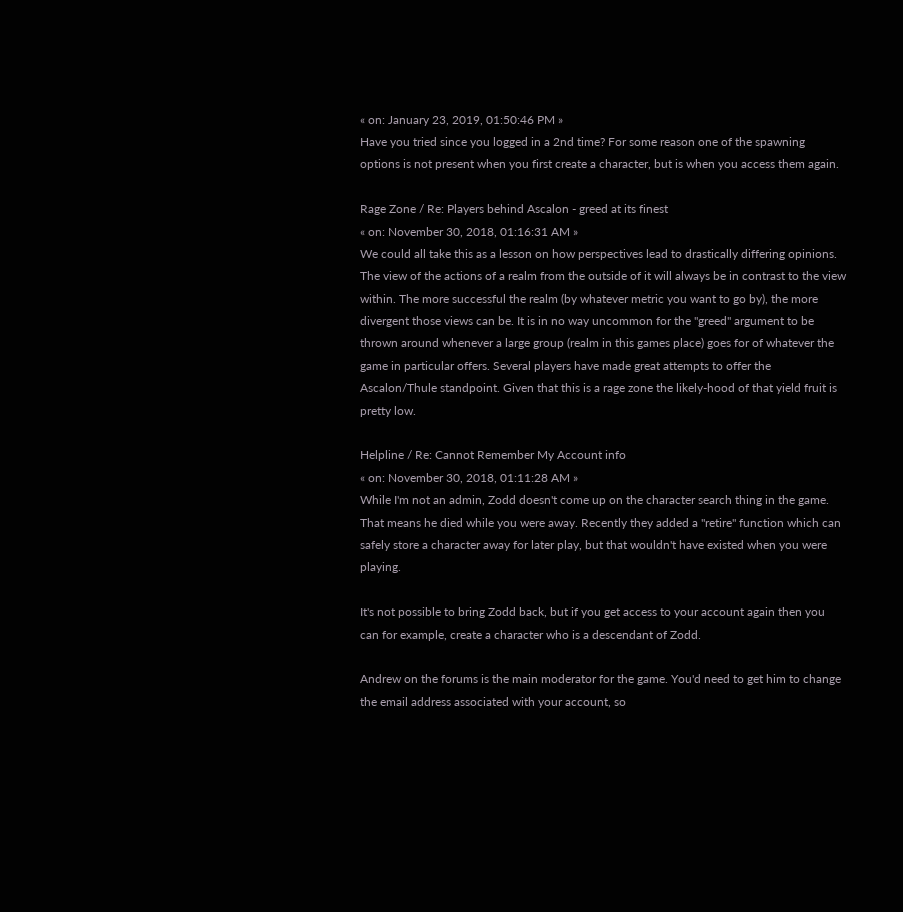« on: January 23, 2019, 01:50:46 PM »
Have you tried since you logged in a 2nd time? For some reason one of the spawning options is not present when you first create a character, but is when you access them again.

Rage Zone / Re: Players behind Ascalon - greed at its finest
« on: November 30, 2018, 01:16:31 AM »
We could all take this as a lesson on how perspectives lead to drastically differing opinions. The view of the actions of a realm from the outside of it will always be in contrast to the view within. The more successful the realm (by whatever metric you want to go by), the more divergent those views can be. It is in no way uncommon for the "greed" argument to be thrown around whenever a large group (realm in this games place) goes for of whatever the game in particular offers. Several players have made great attempts to offer the Ascalon/Thule standpoint. Given that this is a rage zone the likely-hood of that yield fruit is pretty low.

Helpline / Re: Cannot Remember My Account info
« on: November 30, 2018, 01:11:28 AM »
While I'm not an admin, Zodd doesn't come up on the character search thing in the game. That means he died while you were away. Recently they added a "retire" function which can safely store a character away for later play, but that wouldn't have existed when you were playing.

It's not possible to bring Zodd back, but if you get access to your account again then you can for example, create a character who is a descendant of Zodd.

Andrew on the forums is the main moderator for the game. You'd need to get him to change the email address associated with your account, so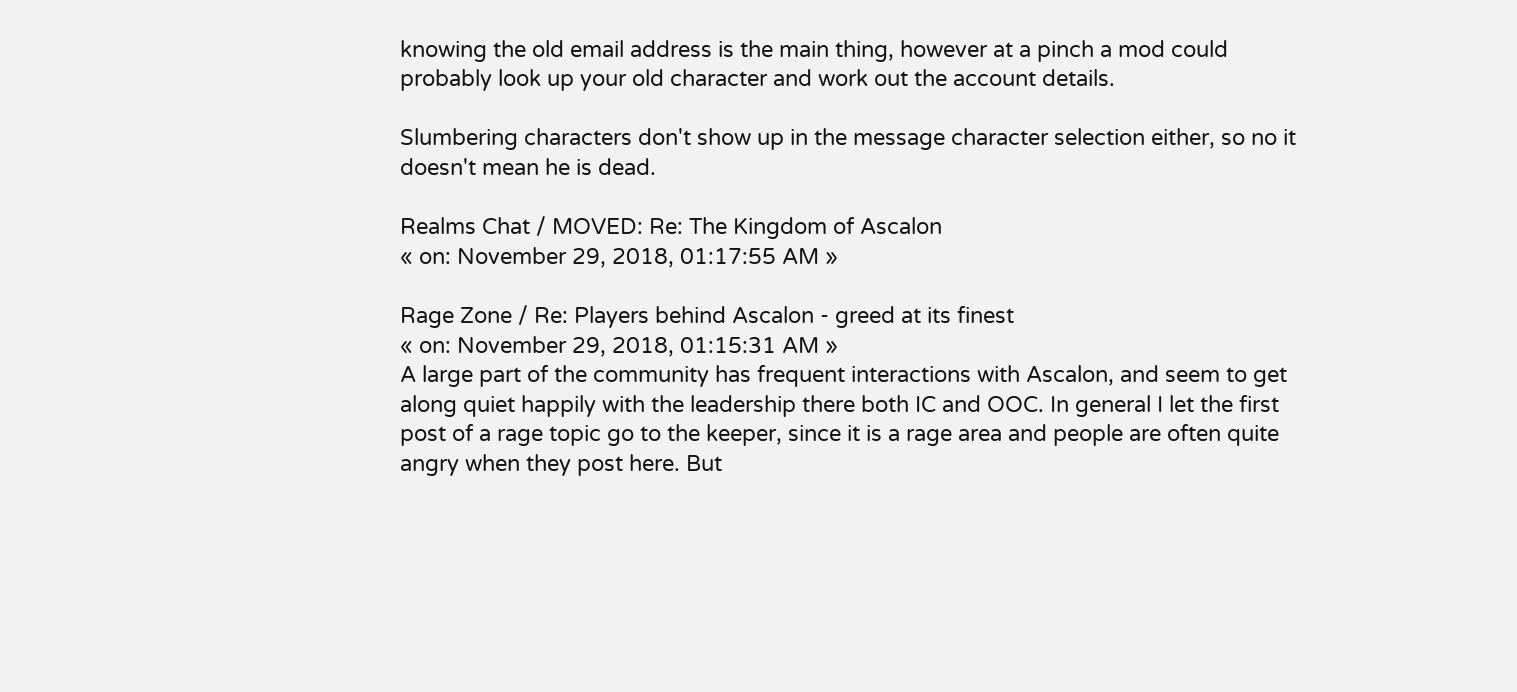knowing the old email address is the main thing, however at a pinch a mod could probably look up your old character and work out the account details.

Slumbering characters don't show up in the message character selection either, so no it doesn't mean he is dead.

Realms Chat / MOVED: Re: The Kingdom of Ascalon
« on: November 29, 2018, 01:17:55 AM »

Rage Zone / Re: Players behind Ascalon - greed at its finest
« on: November 29, 2018, 01:15:31 AM »
A large part of the community has frequent interactions with Ascalon, and seem to get along quiet happily with the leadership there both IC and OOC. In general I let the first post of a rage topic go to the keeper, since it is a rage area and people are often quite angry when they post here. But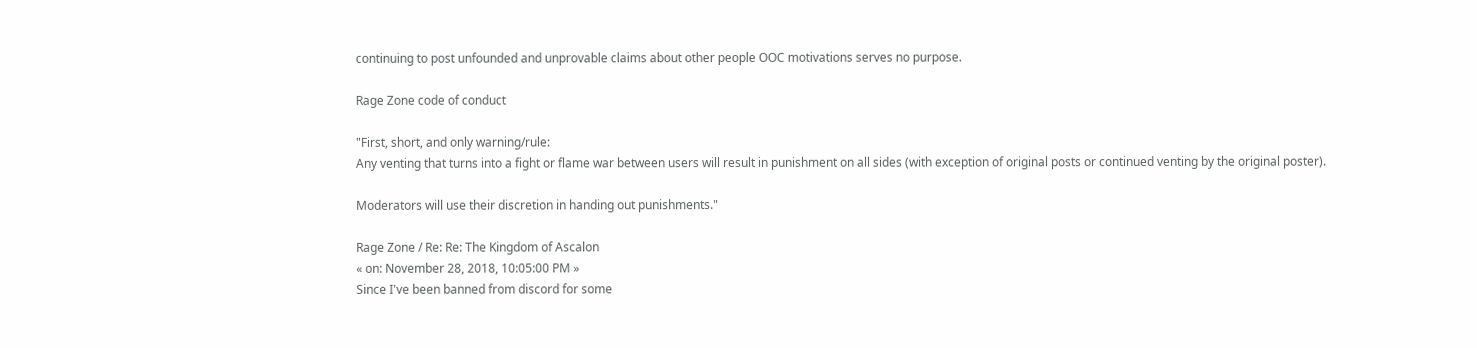continuing to post unfounded and unprovable claims about other people OOC motivations serves no purpose.

Rage Zone code of conduct

"First, short, and only warning/rule:
Any venting that turns into a fight or flame war between users will result in punishment on all sides (with exception of original posts or continued venting by the original poster).

Moderators will use their discretion in handing out punishments."

Rage Zone / Re: Re: The Kingdom of Ascalon
« on: November 28, 2018, 10:05:00 PM »
Since I've been banned from discord for some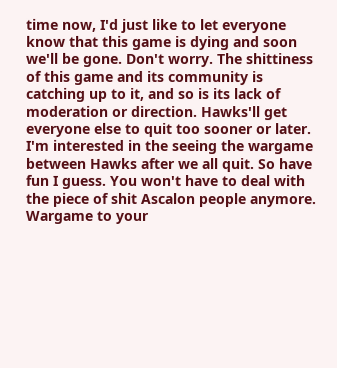time now, I'd just like to let everyone know that this game is dying and soon we'll be gone. Don't worry. The shittiness of this game and its community is catching up to it, and so is its lack of moderation or direction. Hawks'll get everyone else to quit too sooner or later. I'm interested in the seeing the wargame between Hawks after we all quit. So have fun I guess. You won't have to deal with the piece of shit Ascalon people anymore. Wargame to your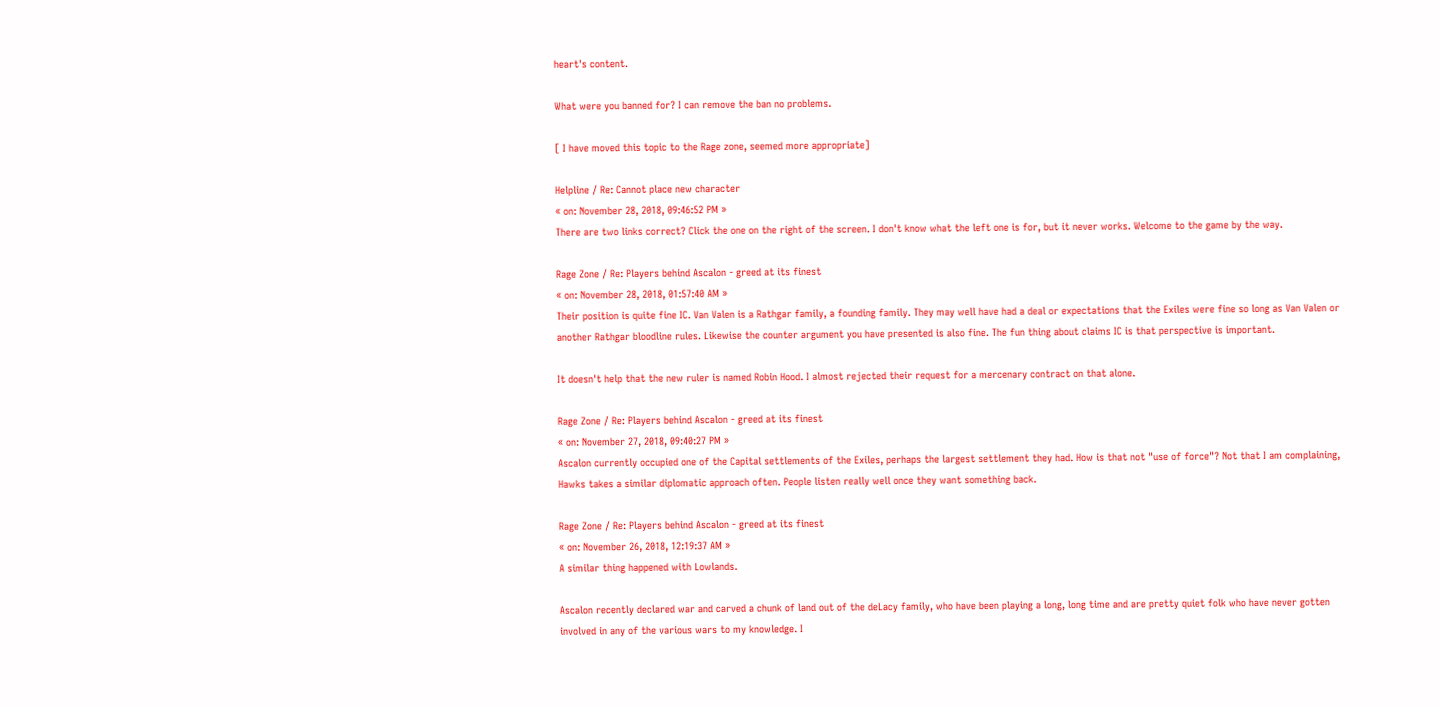heart's content.

What were you banned for? I can remove the ban no problems.

[ I have moved this topic to the Rage zone, seemed more appropriate]

Helpline / Re: Cannot place new character
« on: November 28, 2018, 09:46:52 PM »
There are two links correct? Click the one on the right of the screen. I don't know what the left one is for, but it never works. Welcome to the game by the way.

Rage Zone / Re: Players behind Ascalon - greed at its finest
« on: November 28, 2018, 01:57:40 AM »
Their position is quite fine IC. Van Valen is a Rathgar family, a founding family. They may well have had a deal or expectations that the Exiles were fine so long as Van Valen or another Rathgar bloodline rules. Likewise the counter argument you have presented is also fine. The fun thing about claims IC is that perspective is important.

It doesn't help that the new ruler is named Robin Hood. I almost rejected their request for a mercenary contract on that alone.

Rage Zone / Re: Players behind Ascalon - greed at its finest
« on: November 27, 2018, 09:40:27 PM »
Ascalon currently occupied one of the Capital settlements of the Exiles, perhaps the largest settlement they had. How is that not "use of force"? Not that I am complaining, Hawks takes a similar diplomatic approach often. People listen really well once they want something back.

Rage Zone / Re: Players behind Ascalon - greed at its finest
« on: November 26, 2018, 12:19:37 AM »
A similar thing happened with Lowlands.

Ascalon recently declared war and carved a chunk of land out of the deLacy family, who have been playing a long, long time and are pretty quiet folk who have never gotten involved in any of the various wars to my knowledge. I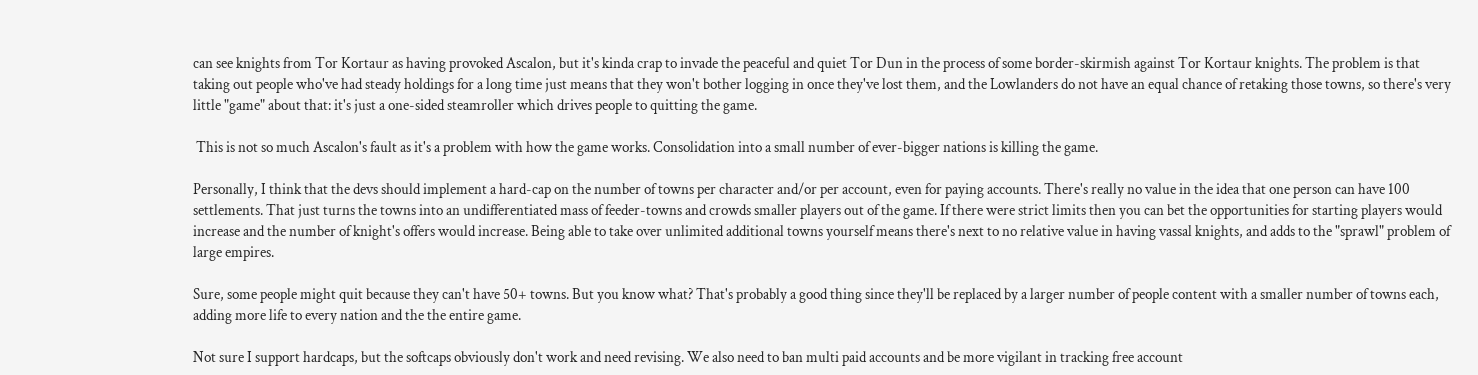can see knights from Tor Kortaur as having provoked Ascalon, but it's kinda crap to invade the peaceful and quiet Tor Dun in the process of some border-skirmish against Tor Kortaur knights. The problem is that taking out people who've had steady holdings for a long time just means that they won't bother logging in once they've lost them, and the Lowlanders do not have an equal chance of retaking those towns, so there's very little "game" about that: it's just a one-sided steamroller which drives people to quitting the game.

 This is not so much Ascalon's fault as it's a problem with how the game works. Consolidation into a small number of ever-bigger nations is killing the game.

Personally, I think that the devs should implement a hard-cap on the number of towns per character and/or per account, even for paying accounts. There's really no value in the idea that one person can have 100 settlements. That just turns the towns into an undifferentiated mass of feeder-towns and crowds smaller players out of the game. If there were strict limits then you can bet the opportunities for starting players would increase and the number of knight's offers would increase. Being able to take over unlimited additional towns yourself means there's next to no relative value in having vassal knights, and adds to the "sprawl" problem of large empires.

Sure, some people might quit because they can't have 50+ towns. But you know what? That's probably a good thing since they'll be replaced by a larger number of people content with a smaller number of towns each, adding more life to every nation and the the entire game.

Not sure I support hardcaps, but the softcaps obviously don't work and need revising. We also need to ban multi paid accounts and be more vigilant in tracking free account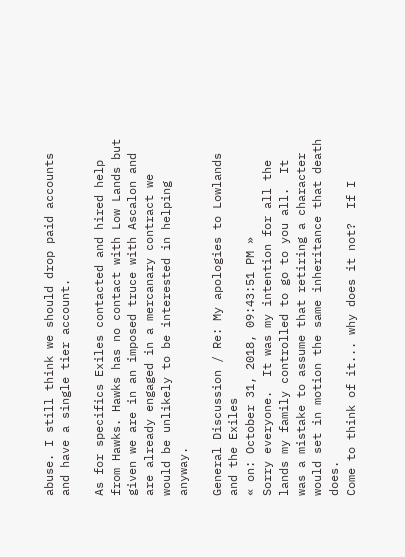abuse. I still think we should drop paid accounts and have a single tier account.

As for specifics Exiles contacted and hired help from Hawks. Hawks has no contact with Low Lands but given we are in an imposed truce with Ascalon and are already engaged in a mercanary contract we would be unlikely to be interested in helping anyway.

General Discussion / Re: My apologies to Lowlands and the Exiles
« on: October 31, 2018, 09:43:51 PM »
Sorry everyone.  It was my intention for all the lands my family controlled to go to you all.  It was a mistake to assume that retiring a character would set in motion the same inheritance that death does.
Come to think of it... why does it not?  If I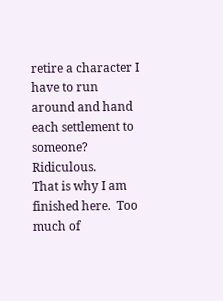retire a character I have to run around and hand each settlement to someone?  Ridiculous.
That is why I am finished here.  Too much of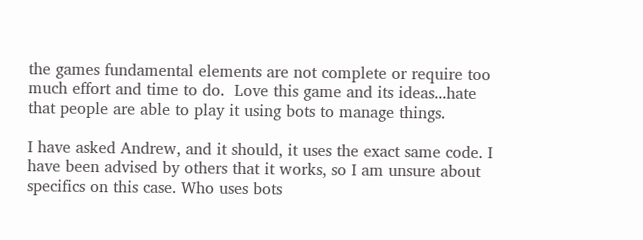the games fundamental elements are not complete or require too much effort and time to do.  Love this game and its ideas...hate that people are able to play it using bots to manage things.

I have asked Andrew, and it should, it uses the exact same code. I have been advised by others that it works, so I am unsure about specifics on this case. Who uses bots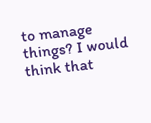to manage things? I would think that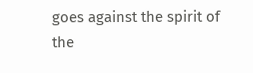goes against the spirit of the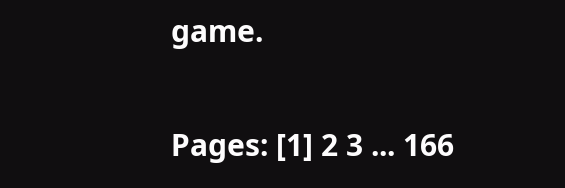game.

Pages: [1] 2 3 ... 166